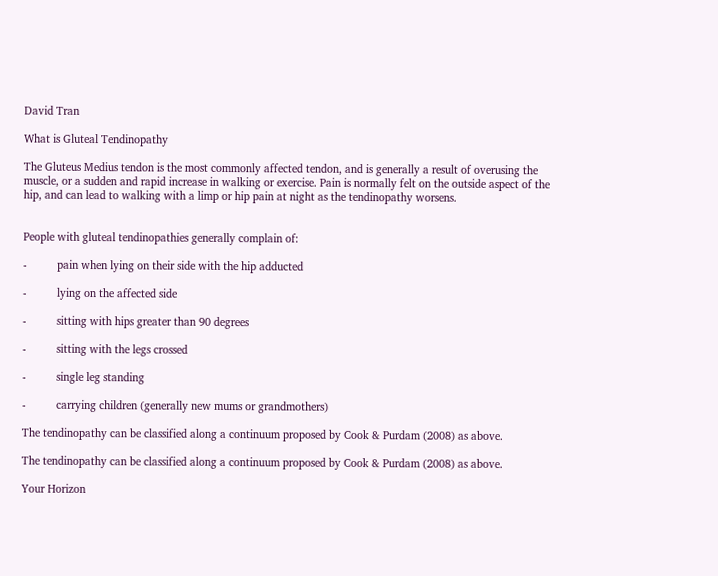David Tran

What is Gluteal Tendinopathy

The Gluteus Medius tendon is the most commonly affected tendon, and is generally a result of overusing the muscle, or a sudden and rapid increase in walking or exercise. Pain is normally felt on the outside aspect of the hip, and can lead to walking with a limp or hip pain at night as the tendinopathy worsens.


People with gluteal tendinopathies generally complain of:

-          pain when lying on their side with the hip adducted

-          lying on the affected side

-          sitting with hips greater than 90 degrees

-          sitting with the legs crossed

-          single leg standing

-          carrying children (generally new mums or grandmothers)

The tendinopathy can be classified along a continuum proposed by Cook & Purdam (2008) as above.

The tendinopathy can be classified along a continuum proposed by Cook & Purdam (2008) as above.

Your Horizon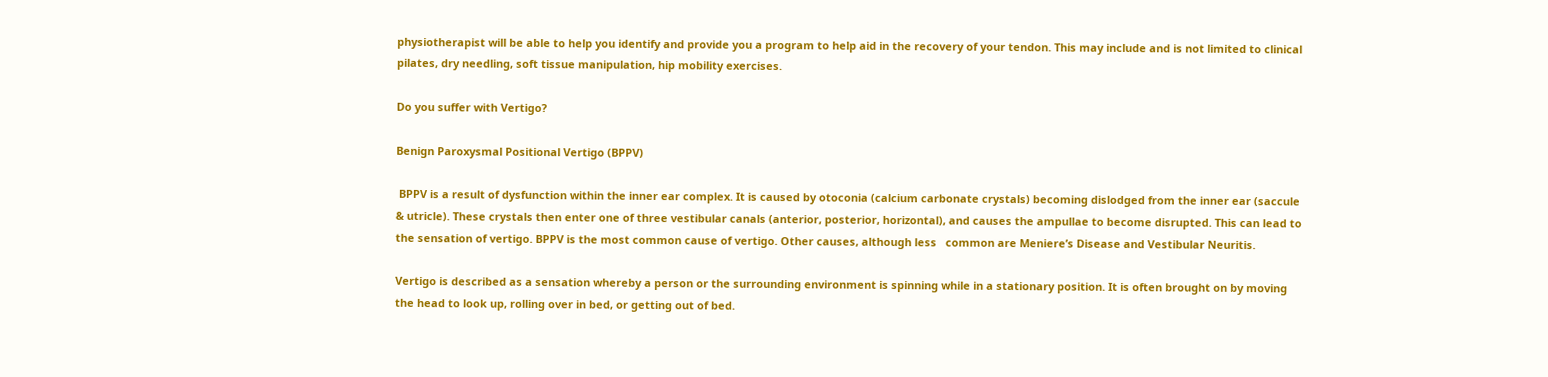physiotherapist will be able to help you identify and provide you a program to help aid in the recovery of your tendon. This may include and is not limited to clinical pilates, dry needling, soft tissue manipulation, hip mobility exercises.

Do you suffer with Vertigo?

Benign Paroxysmal Positional Vertigo (BPPV)

 BPPV is a result of dysfunction within the inner ear complex. It is caused by otoconia (calcium carbonate crystals) becoming dislodged from the inner ear (saccule & utricle). These crystals then enter one of three vestibular canals (anterior, posterior, horizontal), and causes the ampullae to become disrupted. This can lead to the sensation of vertigo. BPPV is the most common cause of vertigo. Other causes, although less   common are Meniere’s Disease and Vestibular Neuritis.

Vertigo is described as a sensation whereby a person or the surrounding environment is spinning while in a stationary position. It is often brought on by moving the head to look up, rolling over in bed, or getting out of bed.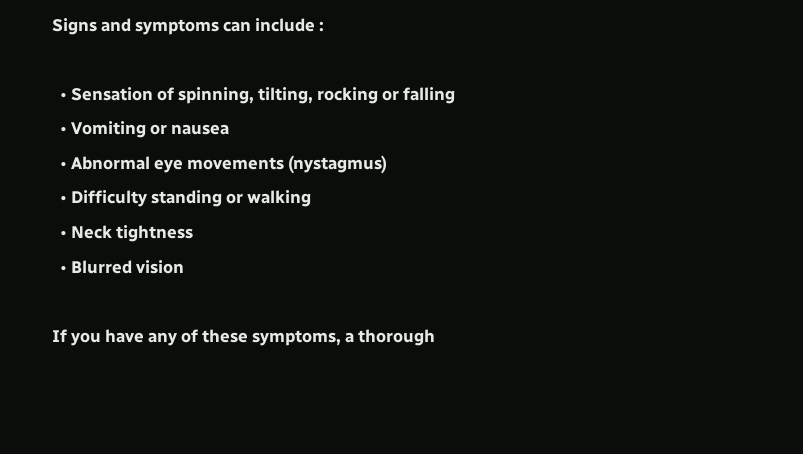Signs and symptoms can include :

  • Sensation of spinning, tilting, rocking or falling
  • Vomiting or nausea
  • Abnormal eye movements (nystagmus)
  • Difficulty standing or walking
  • Neck tightness
  • Blurred vision

If you have any of these symptoms, a thorough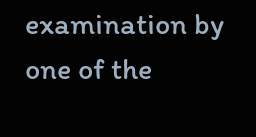examination by one of the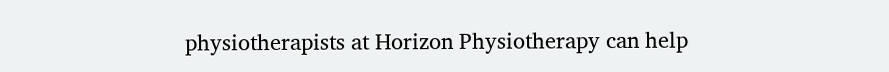physiotherapists at Horizon Physiotherapy can help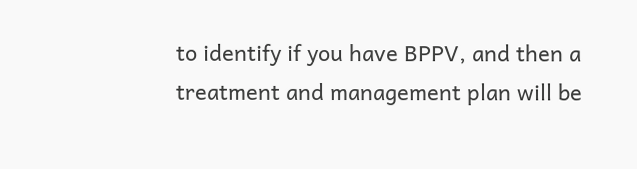to identify if you have BPPV, and then a treatment and management plan will be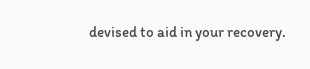devised to aid in your recovery.